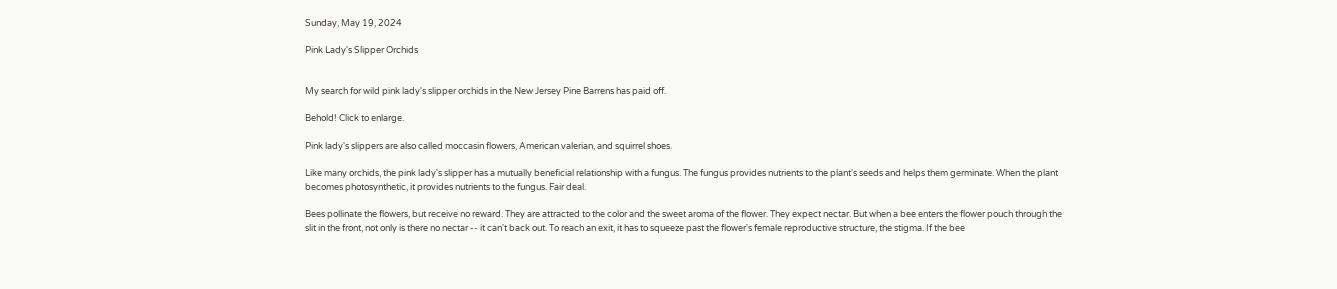Sunday, May 19, 2024

Pink Lady's Slipper Orchids


My search for wild pink lady's slipper orchids in the New Jersey Pine Barrens has paid off.

Behold! Click to enlarge.

Pink lady's slippers are also called moccasin flowers, American valerian, and squirrel shoes.

Like many orchids, the pink lady's slipper has a mutually beneficial relationship with a fungus. The fungus provides nutrients to the plant's seeds and helps them germinate. When the plant becomes photosynthetic, it provides nutrients to the fungus. Fair deal.

Bees pollinate the flowers, but receive no reward. They are attracted to the color and the sweet aroma of the flower. They expect nectar. But when a bee enters the flower pouch through the slit in the front, not only is there no nectar -- it can't back out. To reach an exit, it has to squeeze past the flower's female reproductive structure, the stigma. If the bee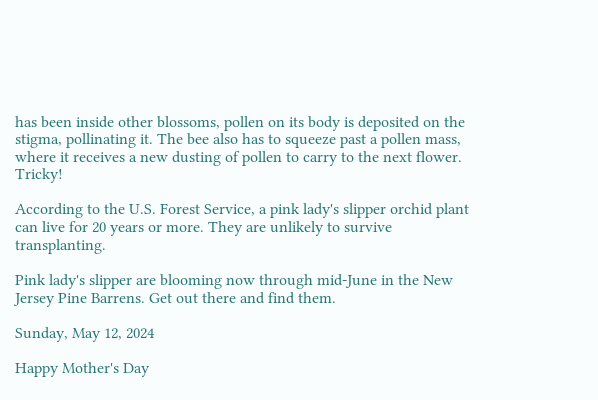has been inside other blossoms, pollen on its body is deposited on the stigma, pollinating it. The bee also has to squeeze past a pollen mass, where it receives a new dusting of pollen to carry to the next flower. Tricky!

According to the U.S. Forest Service, a pink lady's slipper orchid plant can live for 20 years or more. They are unlikely to survive transplanting.

Pink lady's slipper are blooming now through mid-June in the New Jersey Pine Barrens. Get out there and find them.

Sunday, May 12, 2024

Happy Mother's Day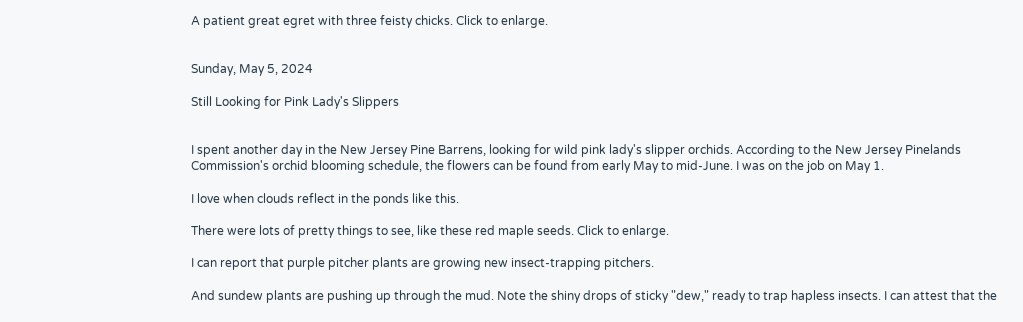A patient great egret with three feisty chicks. Click to enlarge.


Sunday, May 5, 2024

Still Looking for Pink Lady's Slippers


I spent another day in the New Jersey Pine Barrens, looking for wild pink lady's slipper orchids. According to the New Jersey Pinelands Commission's orchid blooming schedule, the flowers can be found from early May to mid-June. I was on the job on May 1.

I love when clouds reflect in the ponds like this.

There were lots of pretty things to see, like these red maple seeds. Click to enlarge.

I can report that purple pitcher plants are growing new insect-trapping pitchers.

And sundew plants are pushing up through the mud. Note the shiny drops of sticky "dew," ready to trap hapless insects. I can attest that the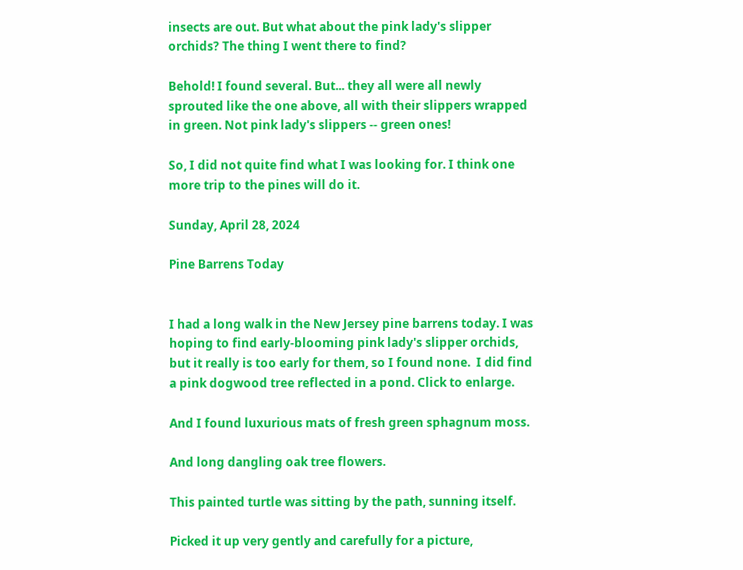insects are out. But what about the pink lady's slipper orchids? The thing I went there to find?

Behold! I found several. But... they all were all newly sprouted like the one above, all with their slippers wrapped in green. Not pink lady's slippers -- green ones!

So, I did not quite find what I was looking for. I think one more trip to the pines will do it.

Sunday, April 28, 2024

Pine Barrens Today


I had a long walk in the New Jersey pine barrens today. I was hoping to find early-blooming pink lady's slipper orchids, but it really is too early for them, so I found none.  I did find a pink dogwood tree reflected in a pond. Click to enlarge.

And I found luxurious mats of fresh green sphagnum moss.

And long dangling oak tree flowers.

This painted turtle was sitting by the path, sunning itself.

Picked it up very gently and carefully for a picture,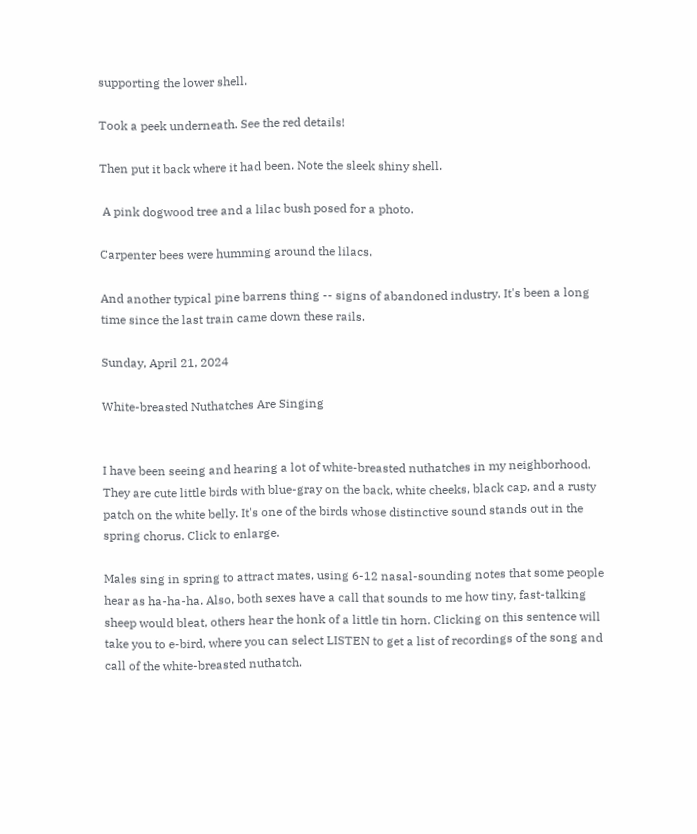supporting the lower shell.

Took a peek underneath. See the red details!

Then put it back where it had been. Note the sleek shiny shell.

 A pink dogwood tree and a lilac bush posed for a photo.

Carpenter bees were humming around the lilacs.

And another typical pine barrens thing -- signs of abandoned industry. It's been a long time since the last train came down these rails.

Sunday, April 21, 2024

White-breasted Nuthatches Are Singing


I have been seeing and hearing a lot of white-breasted nuthatches in my neighborhood. They are cute little birds with blue-gray on the back, white cheeks, black cap, and a rusty patch on the white belly. It's one of the birds whose distinctive sound stands out in the spring chorus. Click to enlarge.

Males sing in spring to attract mates, using 6-12 nasal-sounding notes that some people hear as ha-ha-ha. Also, both sexes have a call that sounds to me how tiny, fast-talking sheep would bleat, others hear the honk of a little tin horn. Clicking on this sentence will take you to e-bird, where you can select LISTEN to get a list of recordings of the song and call of the white-breasted nuthatch.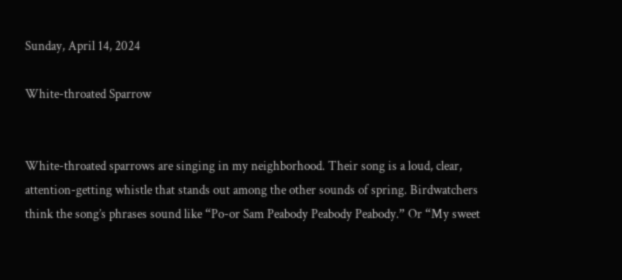Sunday, April 14, 2024

White-throated Sparrow


White-throated sparrows are singing in my neighborhood. Their song is a loud, clear, attention-getting whistle that stands out among the other sounds of spring. Birdwatchers think the song’s phrases sound like “Po-or Sam Peabody Peabody Peabody.” Or “My sweet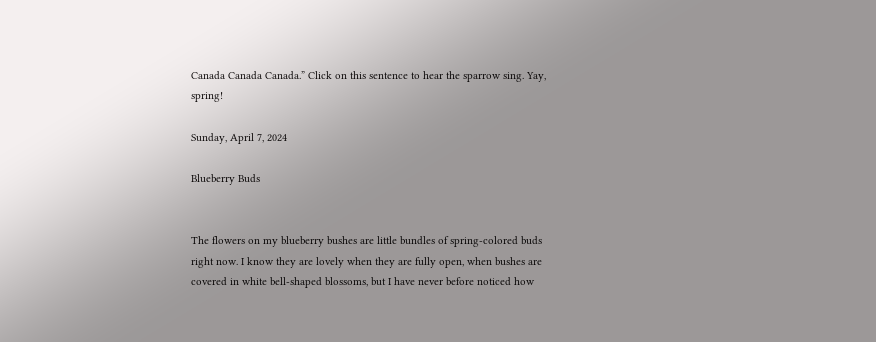Canada Canada Canada.” Click on this sentence to hear the sparrow sing. Yay, spring!

Sunday, April 7, 2024

Blueberry Buds


The flowers on my blueberry bushes are little bundles of spring-colored buds right now. I know they are lovely when they are fully open, when bushes are covered in white bell-shaped blossoms, but I have never before noticed how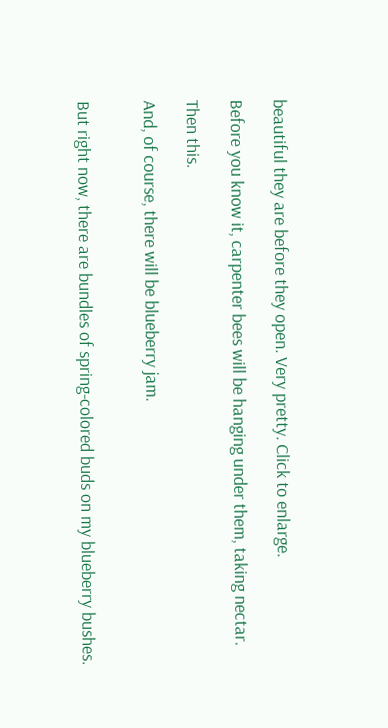beautiful they are before they open. Very pretty. Click to enlarge.

Before you know it, carpenter bees will be hanging under them, taking nectar.

Then this.

And, of course, there will be blueberry jam.


But right now, there are bundles of spring-colored buds on my blueberry bushes.